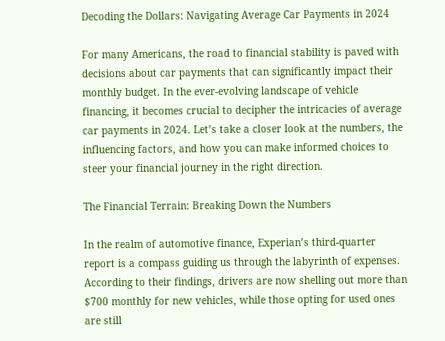Decoding the Dollars: Navigating Average Car Payments in 2024

For many Americans, the road to financial stability is paved with decisions about car payments that can significantly impact their monthly budget. In the ever-evolving landscape of vehicle financing, it becomes crucial to decipher the intricacies of average car payments in 2024. Let’s take a closer look at the numbers, the influencing factors, and how you can make informed choices to steer your financial journey in the right direction.

The Financial Terrain: Breaking Down the Numbers

In the realm of automotive finance, Experian’s third-quarter report is a compass guiding us through the labyrinth of expenses. According to their findings, drivers are now shelling out more than $700 monthly for new vehicles, while those opting for used ones are still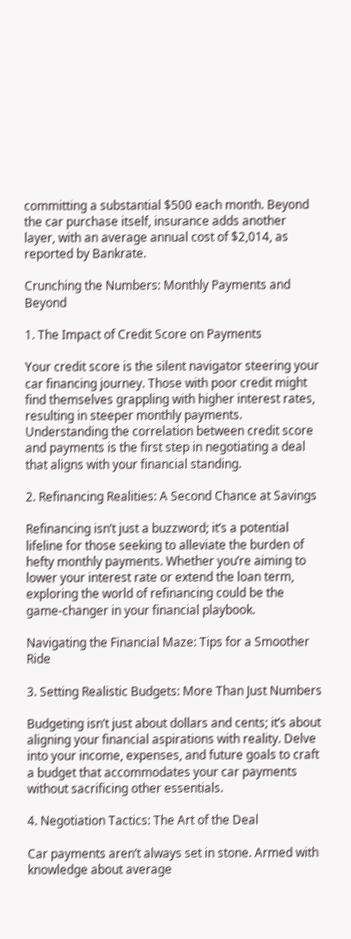committing a substantial $500 each month. Beyond the car purchase itself, insurance adds another layer, with an average annual cost of $2,014, as reported by Bankrate.

Crunching the Numbers: Monthly Payments and Beyond

1. The Impact of Credit Score on Payments

Your credit score is the silent navigator steering your car financing journey. Those with poor credit might find themselves grappling with higher interest rates, resulting in steeper monthly payments. Understanding the correlation between credit score and payments is the first step in negotiating a deal that aligns with your financial standing.

2. Refinancing Realities: A Second Chance at Savings

Refinancing isn’t just a buzzword; it’s a potential lifeline for those seeking to alleviate the burden of hefty monthly payments. Whether you’re aiming to lower your interest rate or extend the loan term, exploring the world of refinancing could be the game-changer in your financial playbook.

Navigating the Financial Maze: Tips for a Smoother Ride

3. Setting Realistic Budgets: More Than Just Numbers

Budgeting isn’t just about dollars and cents; it’s about aligning your financial aspirations with reality. Delve into your income, expenses, and future goals to craft a budget that accommodates your car payments without sacrificing other essentials.

4. Negotiation Tactics: The Art of the Deal

Car payments aren’t always set in stone. Armed with knowledge about average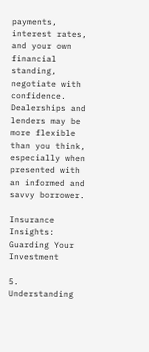payments, interest rates, and your own financial standing, negotiate with confidence. Dealerships and lenders may be more flexible than you think, especially when presented with an informed and savvy borrower.

Insurance Insights: Guarding Your Investment

5. Understanding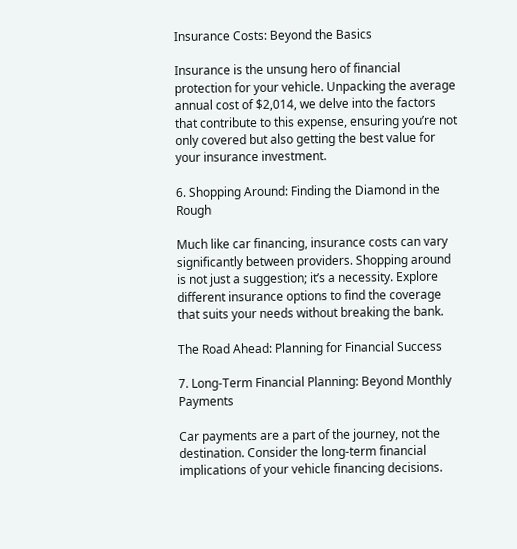Insurance Costs: Beyond the Basics

Insurance is the unsung hero of financial protection for your vehicle. Unpacking the average annual cost of $2,014, we delve into the factors that contribute to this expense, ensuring you’re not only covered but also getting the best value for your insurance investment.

6. Shopping Around: Finding the Diamond in the Rough

Much like car financing, insurance costs can vary significantly between providers. Shopping around is not just a suggestion; it’s a necessity. Explore different insurance options to find the coverage that suits your needs without breaking the bank.

The Road Ahead: Planning for Financial Success

7. Long-Term Financial Planning: Beyond Monthly Payments

Car payments are a part of the journey, not the destination. Consider the long-term financial implications of your vehicle financing decisions.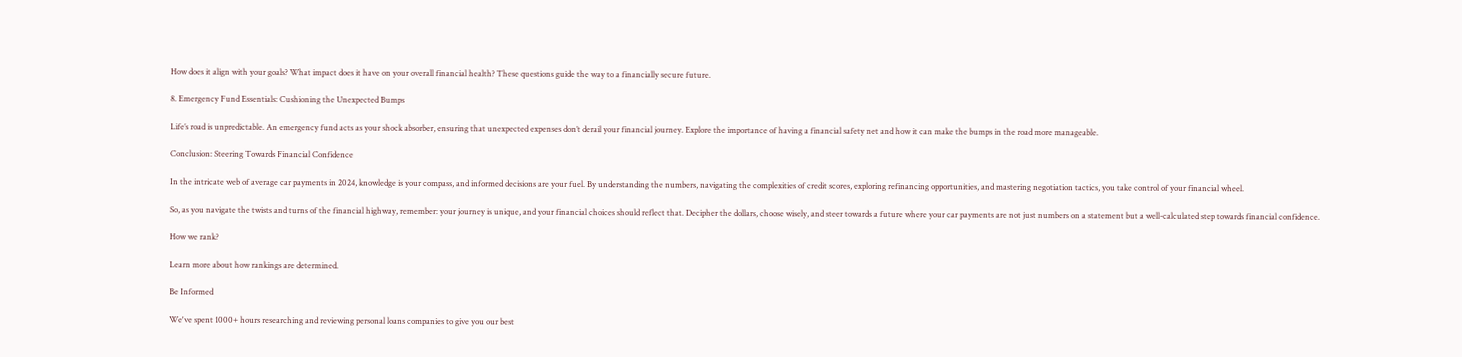How does it align with your goals? What impact does it have on your overall financial health? These questions guide the way to a financially secure future.

8. Emergency Fund Essentials: Cushioning the Unexpected Bumps

Life’s road is unpredictable. An emergency fund acts as your shock absorber, ensuring that unexpected expenses don’t derail your financial journey. Explore the importance of having a financial safety net and how it can make the bumps in the road more manageable.

Conclusion: Steering Towards Financial Confidence

In the intricate web of average car payments in 2024, knowledge is your compass, and informed decisions are your fuel. By understanding the numbers, navigating the complexities of credit scores, exploring refinancing opportunities, and mastering negotiation tactics, you take control of your financial wheel.

So, as you navigate the twists and turns of the financial highway, remember: your journey is unique, and your financial choices should reflect that. Decipher the dollars, choose wisely, and steer towards a future where your car payments are not just numbers on a statement but a well-calculated step towards financial confidence.

How we rank?

Learn more about how rankings are determined.

Be Informed

We've spent 1000+ hours researching and reviewing personal loans companies to give you our best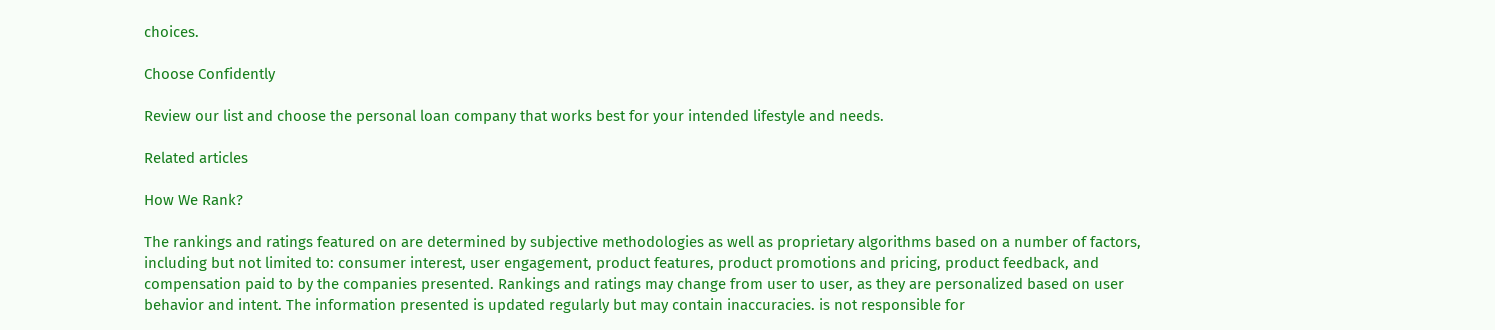choices.

Choose Confidently

Review our list and choose the personal loan company that works best for your intended lifestyle and needs.

Related articles

How We Rank?

The rankings and ratings featured on are determined by subjective methodologies as well as proprietary algorithms based on a number of factors, including but not limited to: consumer interest, user engagement, product features, product promotions and pricing, product feedback, and compensation paid to by the companies presented. Rankings and ratings may change from user to user, as they are personalized based on user behavior and intent. The information presented is updated regularly but may contain inaccuracies. is not responsible for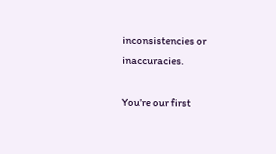inconsistencies or inaccuracies.

You’re our first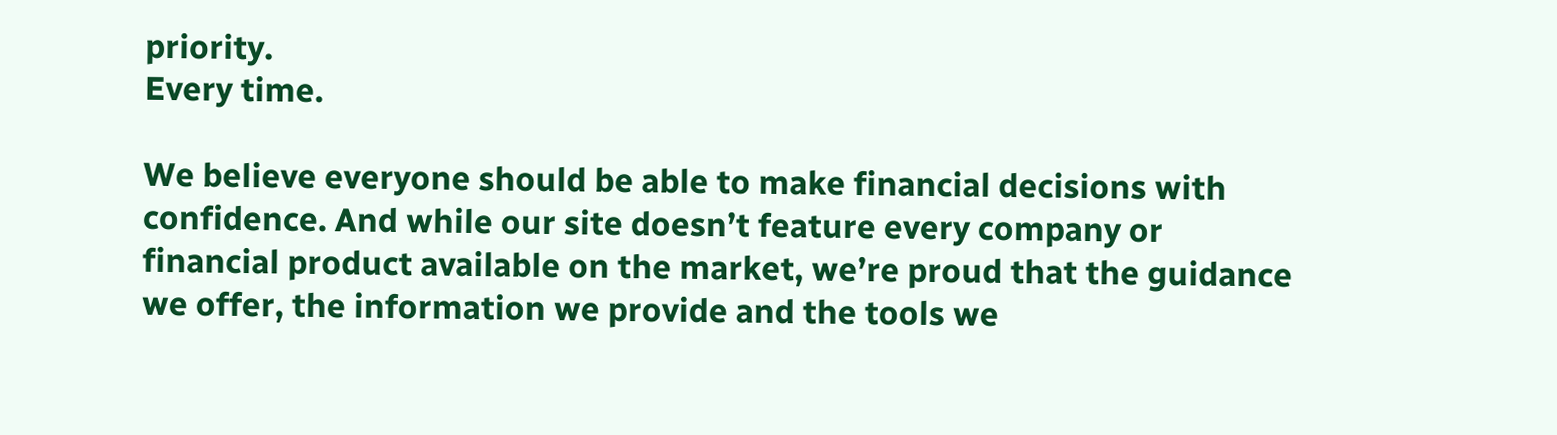priority.
Every time.

We believe everyone should be able to make financial decisions with confidence. And while our site doesn’t feature every company or financial product available on the market, we’re proud that the guidance we offer, the information we provide and the tools we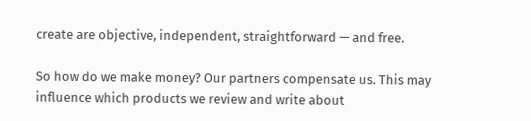create are objective, independent, straightforward — and free.

So how do we make money? Our partners compensate us. This may influence which products we review and write about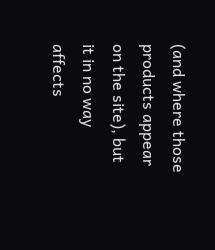(and where those products appear on the site), but it in no way affects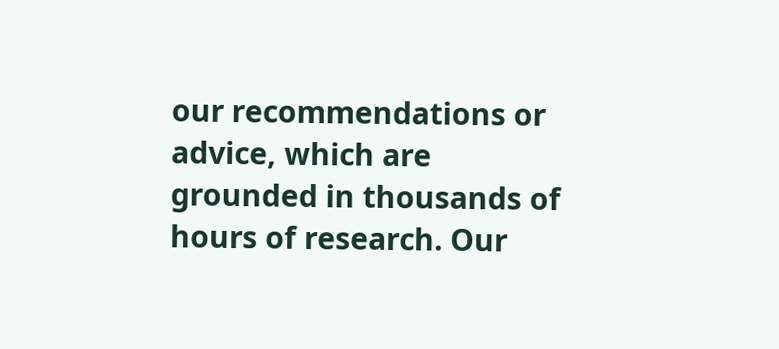our recommendations or advice, which are grounded in thousands of hours of research. Our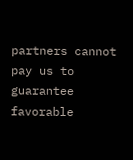partners cannot pay us to guarantee favorable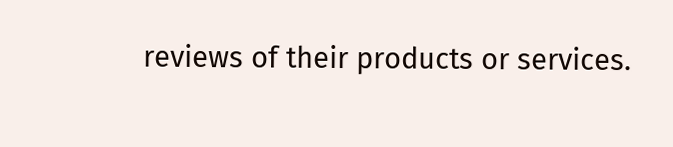reviews of their products or services.